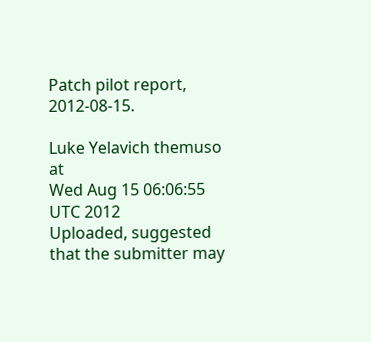Patch pilot report, 2012-08-15.

Luke Yelavich themuso at
Wed Aug 15 06:06:55 UTC 2012
Uploaded, suggested that the submitter may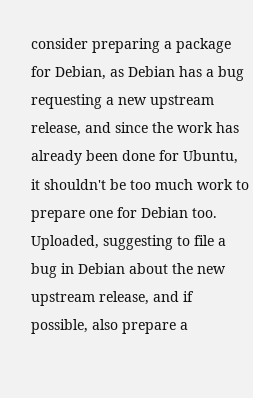consider preparing a package for Debian, as Debian has a bug requesting a new upstream release, and since the work has already been done for Ubuntu, it shouldn't be too much work to prepare one for Debian too.
Uploaded, suggesting to file a bug in Debian about the new upstream release, and if possible, also prepare a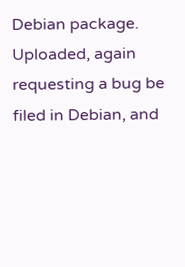Debian package.
Uploaded, again requesting a bug be filed in Debian, and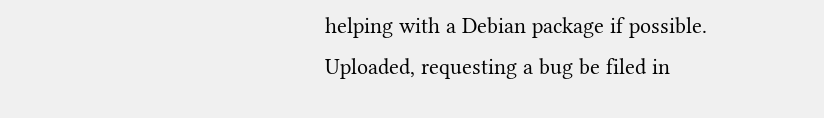helping with a Debian package if possible.
Uploaded, requesting a bug be filed in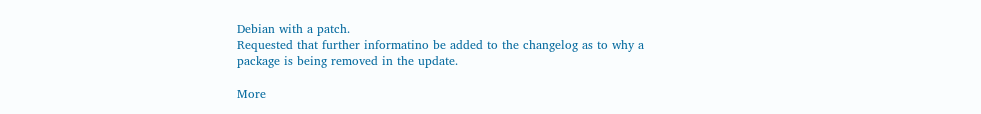Debian with a patch.
Requested that further informatino be added to the changelog as to why a package is being removed in the update.

More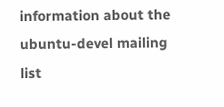information about the ubuntu-devel mailing list